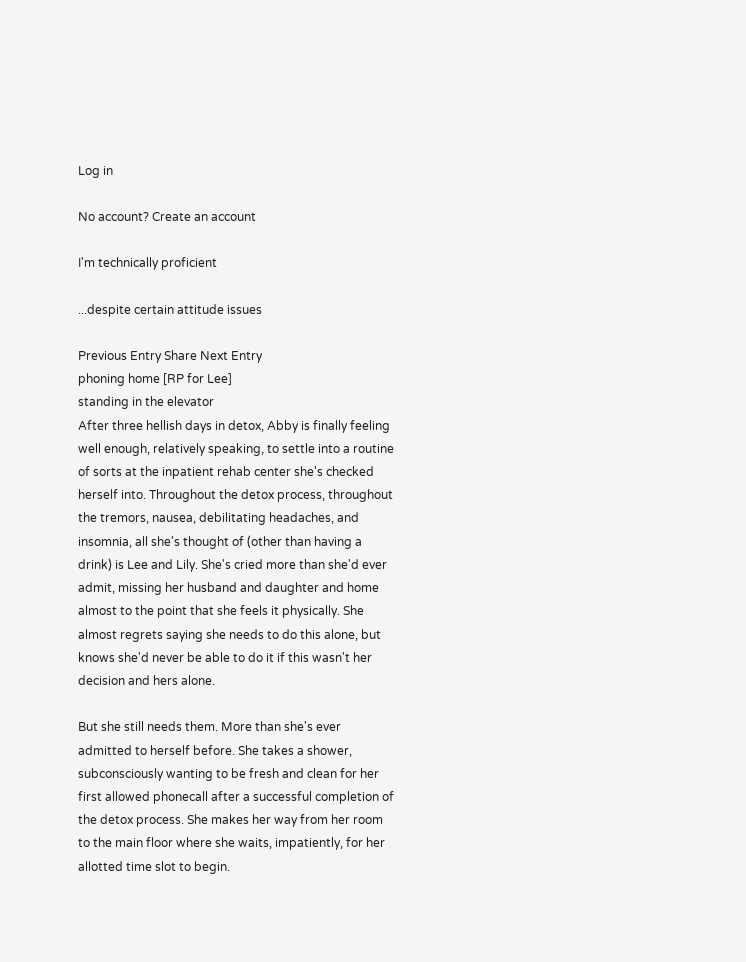Log in

No account? Create an account

I'm technically proficient

...despite certain attitude issues

Previous Entry Share Next Entry
phoning home [RP for Lee]
standing in the elevator
After three hellish days in detox, Abby is finally feeling well enough, relatively speaking, to settle into a routine of sorts at the inpatient rehab center she's checked herself into. Throughout the detox process, throughout the tremors, nausea, debilitating headaches, and insomnia, all she's thought of (other than having a drink) is Lee and Lily. She's cried more than she'd ever admit, missing her husband and daughter and home almost to the point that she feels it physically. She almost regrets saying she needs to do this alone, but knows she'd never be able to do it if this wasn't her decision and hers alone.

But she still needs them. More than she's ever admitted to herself before. She takes a shower, subconsciously wanting to be fresh and clean for her first allowed phonecall after a successful completion of the detox process. She makes her way from her room to the main floor where she waits, impatiently, for her allotted time slot to begin.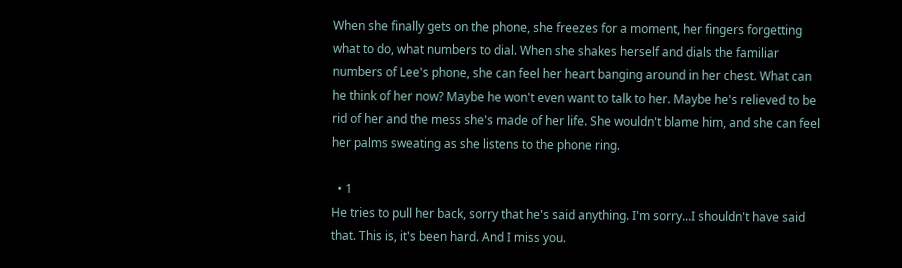When she finally gets on the phone, she freezes for a moment, her fingers forgetting what to do, what numbers to dial. When she shakes herself and dials the familiar numbers of Lee's phone, she can feel her heart banging around in her chest. What can he think of her now? Maybe he won't even want to talk to her. Maybe he's relieved to be rid of her and the mess she's made of her life. She wouldn't blame him, and she can feel her palms sweating as she listens to the phone ring.

  • 1
He tries to pull her back, sorry that he's said anything. I'm sorry...I shouldn't have said that. This is, it's been hard. And I miss you.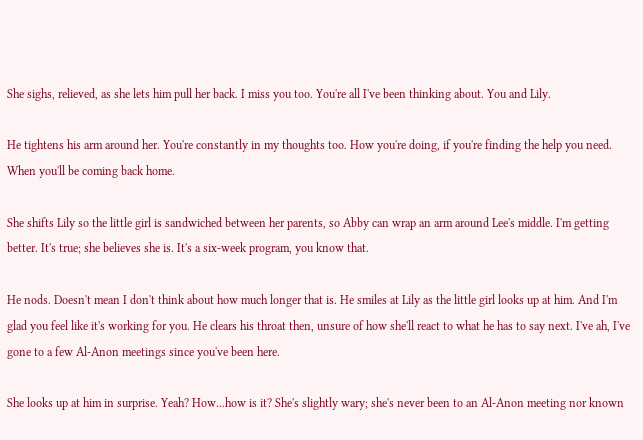She sighs, relieved, as she lets him pull her back. I miss you too. You're all I've been thinking about. You and Lily.

He tightens his arm around her. You're constantly in my thoughts too. How you're doing, if you're finding the help you need. When you'll be coming back home.

She shifts Lily so the little girl is sandwiched between her parents, so Abby can wrap an arm around Lee's middle. I'm getting better. It's true; she believes she is. It's a six-week program, you know that.

He nods. Doesn't mean I don't think about how much longer that is. He smiles at Lily as the little girl looks up at him. And I'm glad you feel like it's working for you. He clears his throat then, unsure of how she'll react to what he has to say next. I've ah, I've gone to a few Al-Anon meetings since you've been here.

She looks up at him in surprise. Yeah? How...how is it? She's slightly wary; she's never been to an Al-Anon meeting nor known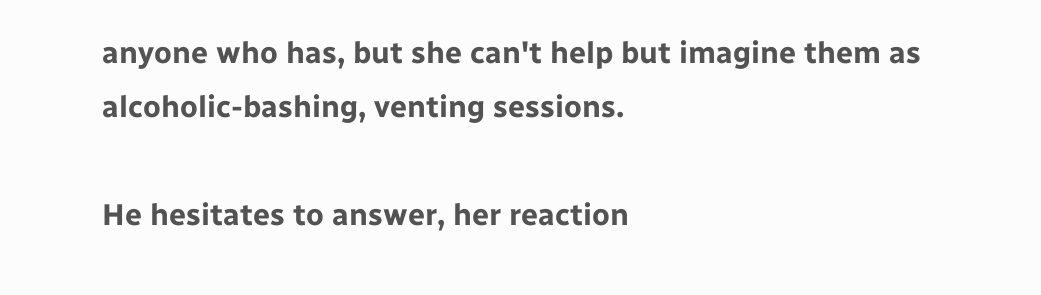anyone who has, but she can't help but imagine them as alcoholic-bashing, venting sessions.

He hesitates to answer, her reaction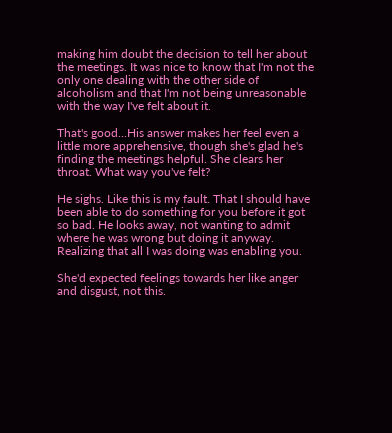making him doubt the decision to tell her about the meetings. It was nice to know that I'm not the only one dealing with the other side of alcoholism and that I'm not being unreasonable with the way I've felt about it.

That's good...His answer makes her feel even a little more apprehensive, though she's glad he's finding the meetings helpful. She clears her throat. What way you've felt?

He sighs. Like this is my fault. That I should have been able to do something for you before it got so bad. He looks away, not wanting to admit where he was wrong but doing it anyway. Realizing that all I was doing was enabling you.

She'd expected feelings towards her like anger and disgust, not this.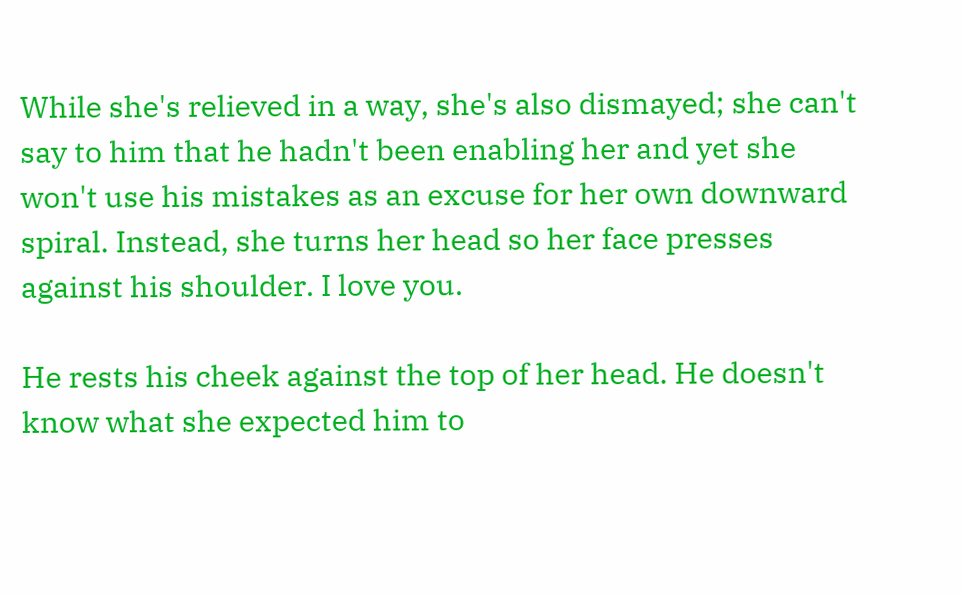While she's relieved in a way, she's also dismayed; she can't say to him that he hadn't been enabling her and yet she won't use his mistakes as an excuse for her own downward spiral. Instead, she turns her head so her face presses against his shoulder. I love you.

He rests his cheek against the top of her head. He doesn't know what she expected him to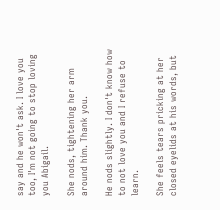say and he won't ask. I love you too, I'm not going to stop loving you Abigail.

She nods, tightening her arm around him. Thank you.

He nods slightly. I don't know how to not love you and I refuse to learn.

She feels tears pricking at her closed eyelids at his words, but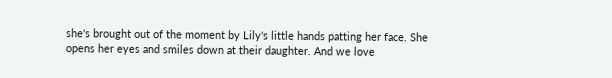she's brought out of the moment by Lily's little hands patting her face. She opens her eyes and smiles down at their daughter. And we love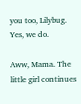you too, Lilybug. Yes, we do.

Aww, Mama. The little girl continues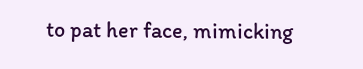to pat her face, mimicking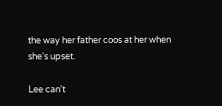the way her father coos at her when she's upset.

Lee can't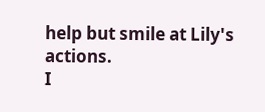help but smile at Lily's actions.
I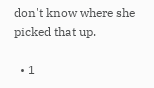don't know where she picked that up.

  • 1